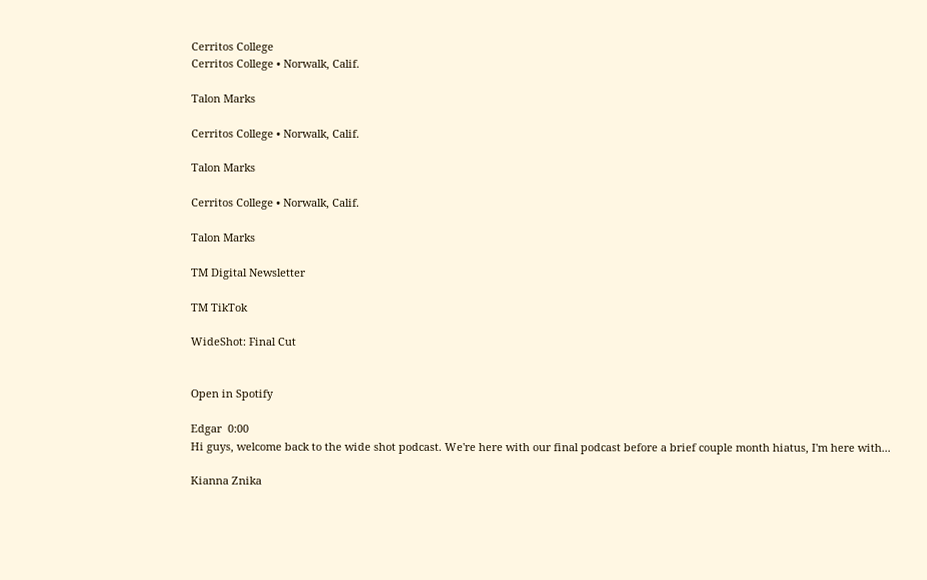Cerritos College
Cerritos College • Norwalk, Calif.

Talon Marks

Cerritos College • Norwalk, Calif.

Talon Marks

Cerritos College • Norwalk, Calif.

Talon Marks

TM Digital Newsletter

TM TikTok

WideShot: Final Cut


Open in Spotify

Edgar  0:00
Hi guys, welcome back to the wide shot podcast. We're here with our final podcast before a brief couple month hiatus, I'm here with...

Kianna Znika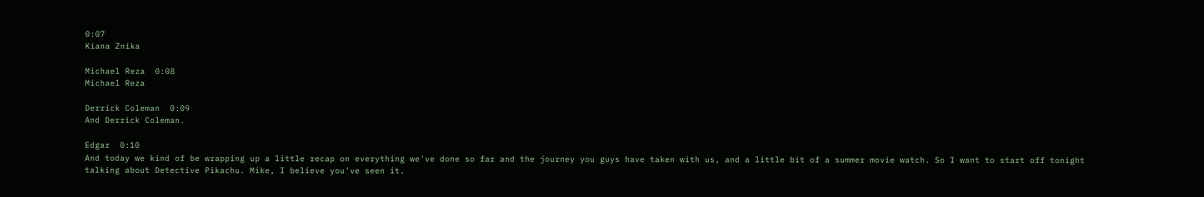0:07
Kiana Znika

Michael Reza  0:08
Michael Reza

Derrick Coleman  0:09
And Derrick Coleman.

Edgar  0:10
And today we kind of be wrapping up a little recap on everything we've done so far and the journey you guys have taken with us, and a little bit of a summer movie watch. So I want to start off tonight talking about Detective Pikachu. Mike, I believe you've seen it.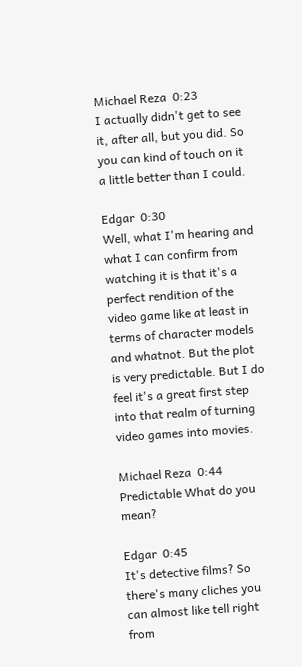Michael Reza  0:23
I actually didn't get to see it, after all, but you did. So you can kind of touch on it a little better than I could.

Edgar  0:30
Well, what I'm hearing and what I can confirm from watching it is that it's a perfect rendition of the video game like at least in terms of character models and whatnot. But the plot is very predictable. But I do feel it's a great first step into that realm of turning video games into movies.

Michael Reza  0:44
Predictable What do you mean?

Edgar  0:45
It's detective films? So there's many cliches you can almost like tell right from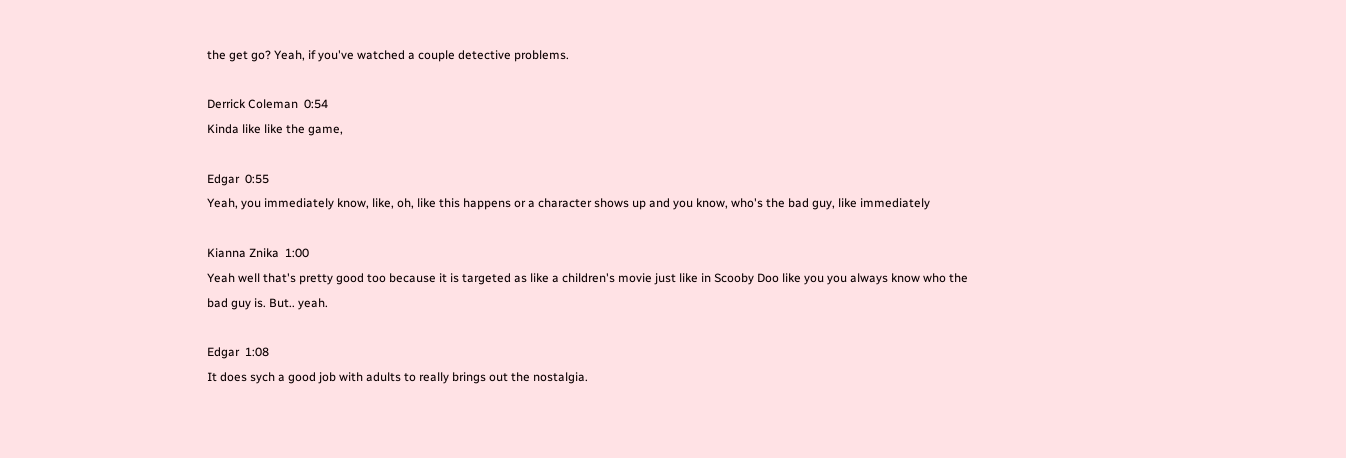the get go? Yeah, if you've watched a couple detective problems.

Derrick Coleman  0:54
Kinda like like the game,

Edgar  0:55
Yeah, you immediately know, like, oh, like this happens or a character shows up and you know, who's the bad guy, like immediately

Kianna Znika  1:00
Yeah well that's pretty good too because it is targeted as like a children's movie just like in Scooby Doo like you you always know who the bad guy is. But.. yeah.

Edgar  1:08
It does sych a good job with adults to really brings out the nostalgia.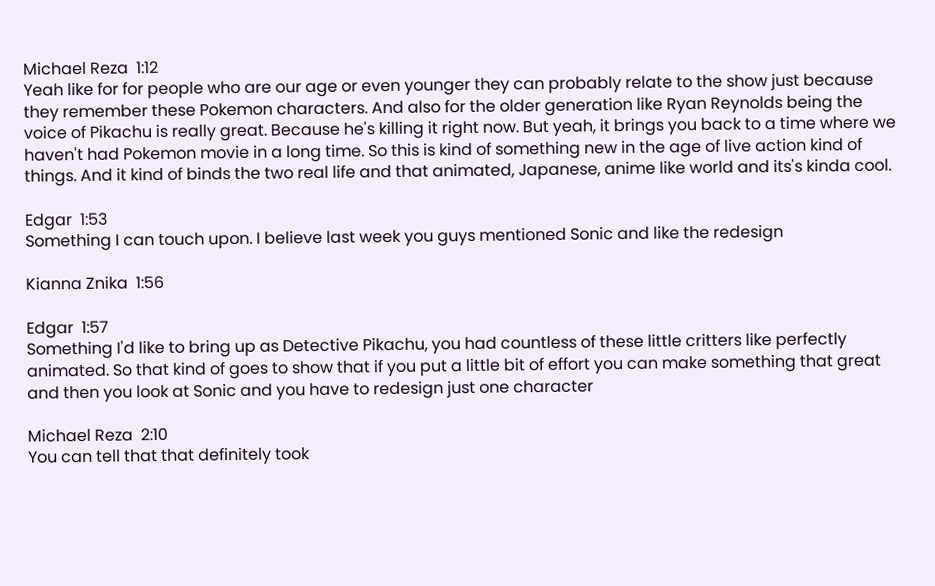Michael Reza  1:12
Yeah like for for people who are our age or even younger they can probably relate to the show just because they remember these Pokemon characters. And also for the older generation like Ryan Reynolds being the voice of Pikachu is really great. Because he's killing it right now. But yeah, it brings you back to a time where we haven't had Pokemon movie in a long time. So this is kind of something new in the age of live action kind of things. And it kind of binds the two real life and that animated, Japanese, anime like world and its's kinda cool.

Edgar  1:53
Something I can touch upon. I believe last week you guys mentioned Sonic and like the redesign

Kianna Znika  1:56

Edgar  1:57
Something I'd like to bring up as Detective Pikachu, you had countless of these little critters like perfectly animated. So that kind of goes to show that if you put a little bit of effort you can make something that great and then you look at Sonic and you have to redesign just one character

Michael Reza  2:10
You can tell that that definitely took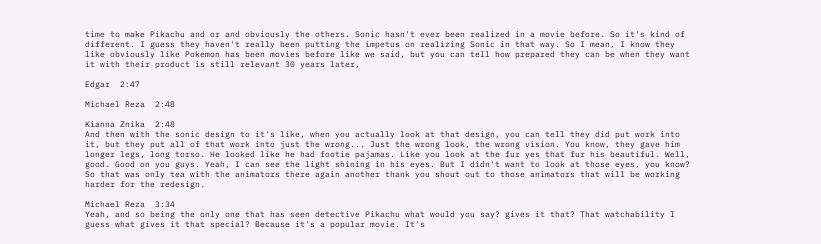time to make Pikachu and or and obviously the others. Sonic hasn't ever been realized in a movie before. So it's kind of different. I guess they haven't really been putting the impetus on realizing Sonic in that way. So I mean, I know they like obviously like Pokemon has been movies before like we said, but you can tell how prepared they can be when they want it with their product is still relevant 30 years later,

Edgar  2:47

Michael Reza  2:48

Kianna Znika  2:48
And then with the sonic design to it's like, when you actually look at that design, you can tell they did put work into it, but they put all of that work into just the wrong... Just the wrong look, the wrong vision. You know, they gave him longer legs, long torso. He looked like he had footie pajamas. Like you look at the fur yes that fur his beautiful. Well, good. Good on you guys. Yeah, I can see the light shining in his eyes. But I didn't want to look at those eyes, you know? So that was only tea with the animators there again another thank you shout out to those animators that will be working harder for the redesign.

Michael Reza  3:34
Yeah, and so being the only one that has seen detective Pikachu what would you say? gives it that? That watchability I guess what gives it that special? Because it's a popular movie. It's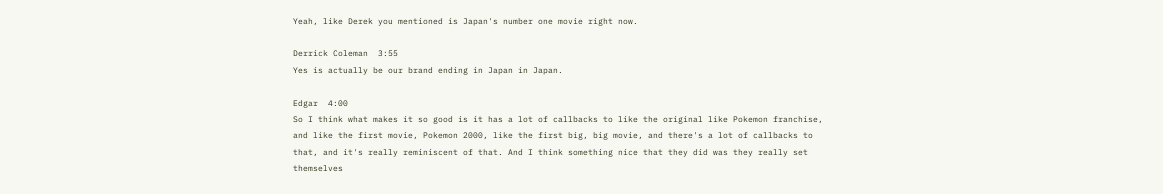Yeah, like Derek you mentioned is Japan's number one movie right now.

Derrick Coleman  3:55
Yes is actually be our brand ending in Japan in Japan.

Edgar  4:00
So I think what makes it so good is it has a lot of callbacks to like the original like Pokemon franchise, and like the first movie, Pokemon 2000, like the first big, big movie, and there's a lot of callbacks to that, and it's really reminiscent of that. And I think something nice that they did was they really set themselves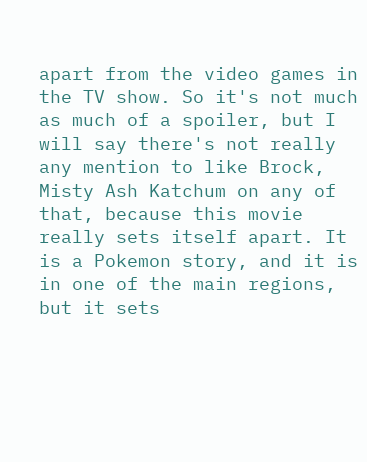apart from the video games in the TV show. So it's not much as much of a spoiler, but I will say there's not really any mention to like Brock, Misty Ash Katchum on any of that, because this movie really sets itself apart. It is a Pokemon story, and it is in one of the main regions, but it sets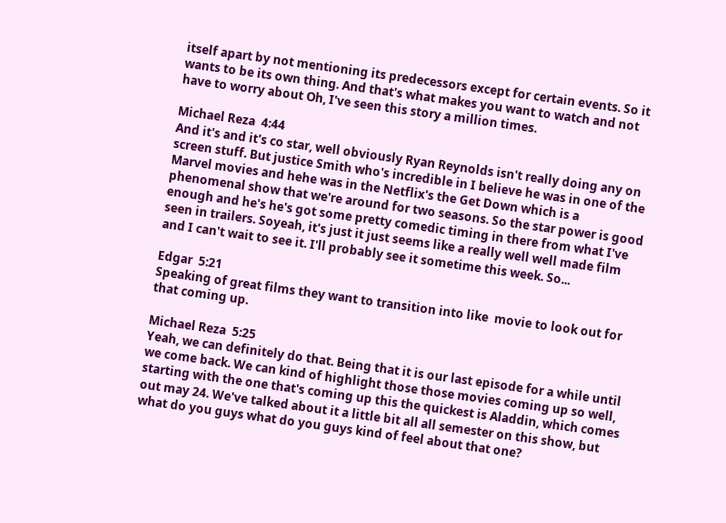itself apart by not mentioning its predecessors except for certain events. So it wants to be its own thing. And that's what makes you want to watch and not have to worry about Oh, I've seen this story a million times.

Michael Reza  4:44
And it's and it's co star, well obviously Ryan Reynolds isn't really doing any on screen stuff. But justice Smith who's incredible in I believe he was in one of the Marvel movies and hehe was in the Netflix's the Get Down which is a phenomenal show that we're around for two seasons. So the star power is good enough and he's he's got some pretty comedic timing in there from what I've seen in trailers. Soyeah, it's just it just seems like a really well well made film and I can't wait to see it. I'll probably see it sometime this week. So...

Edgar  5:21
Speaking of great films they want to transition into like  movie to look out for that coming up.

Michael Reza  5:25
Yeah, we can definitely do that. Being that it is our last episode for a while until we come back. We can kind of highlight those those movies coming up so well, starting with the one that's coming up this the quickest is Aladdin, which comes out may 24. We've talked about it a little bit all all semester on this show, but what do you guys what do you guys kind of feel about that one?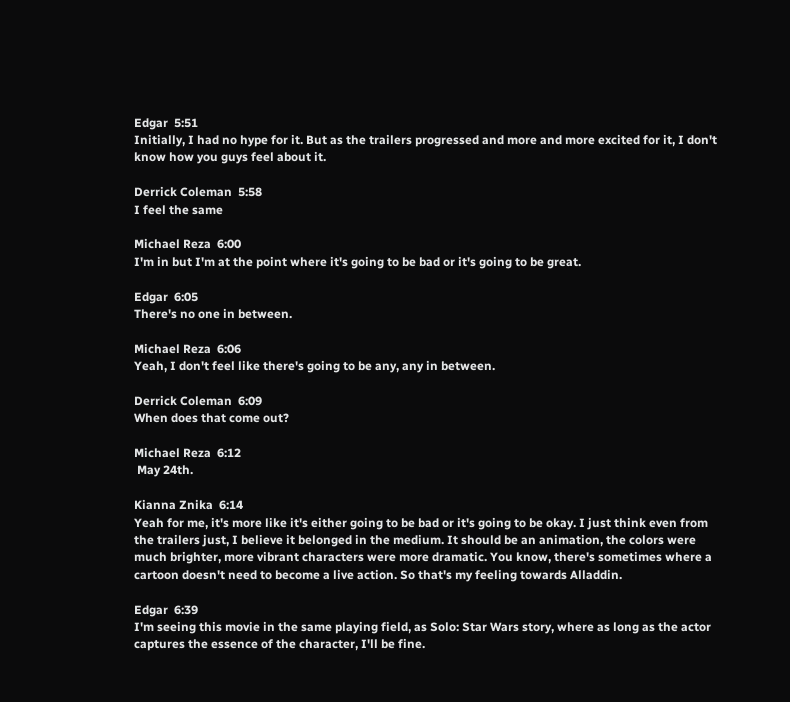Edgar  5:51
Initially, I had no hype for it. But as the trailers progressed and more and more excited for it, I don't know how you guys feel about it.

Derrick Coleman  5:58
I feel the same

Michael Reza  6:00
I'm in but I'm at the point where it's going to be bad or it's going to be great.

Edgar  6:05
There's no one in between.

Michael Reza  6:06
Yeah, I don't feel like there's going to be any, any in between.

Derrick Coleman  6:09
When does that come out?

Michael Reza  6:12
 May 24th.

Kianna Znika  6:14
Yeah for me, it's more like it's either going to be bad or it's going to be okay. I just think even from the trailers just, I believe it belonged in the medium. It should be an animation, the colors were much brighter, more vibrant characters were more dramatic. You know, there's sometimes where a cartoon doesn't need to become a live action. So that's my feeling towards Alladdin.

Edgar  6:39
I'm seeing this movie in the same playing field, as Solo: Star Wars story, where as long as the actor captures the essence of the character, I'll be fine.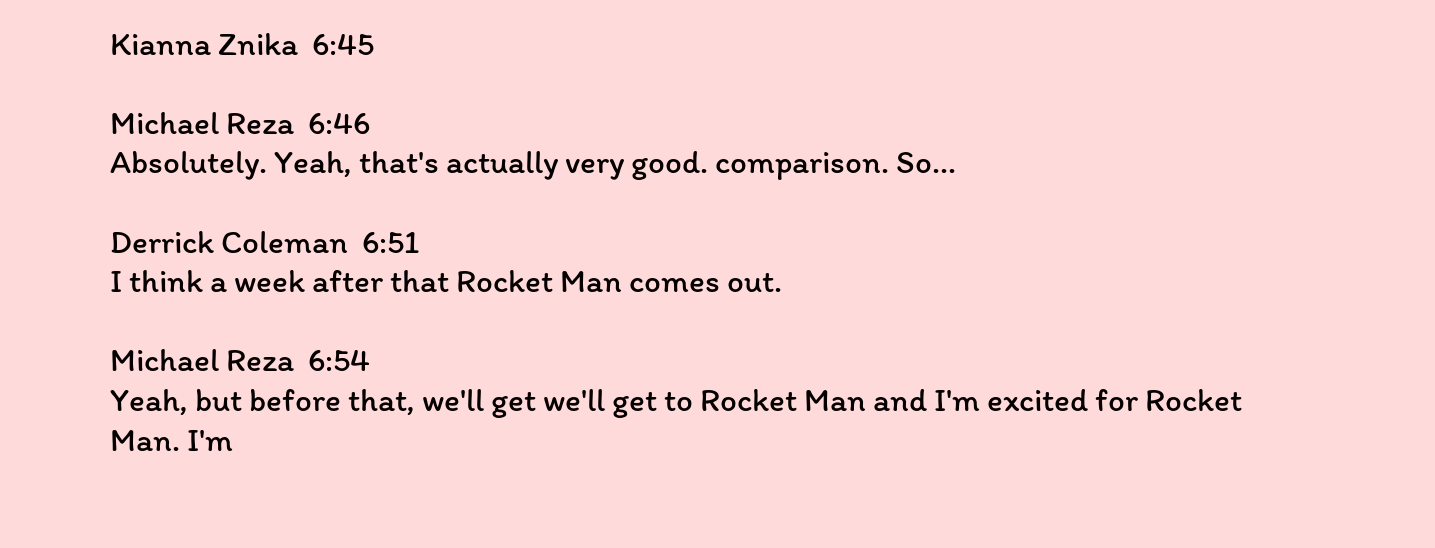Kianna Znika  6:45

Michael Reza  6:46
Absolutely. Yeah, that's actually very good. comparison. So...

Derrick Coleman  6:51
I think a week after that Rocket Man comes out.

Michael Reza  6:54
Yeah, but before that, we'll get we'll get to Rocket Man and I'm excited for Rocket Man. I'm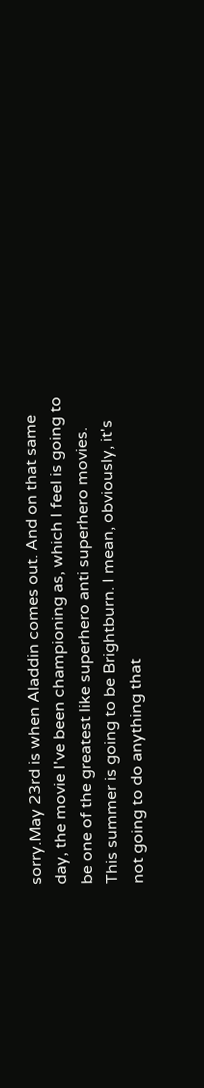sorry.May 23rd is when Aladdin comes out. And on that same day, the movie I've been championing as, which I feel is going to be one of the greatest like superhero anti superhero movies. This summer is going to be Brightburn. I mean, obviously, it's not going to do anything that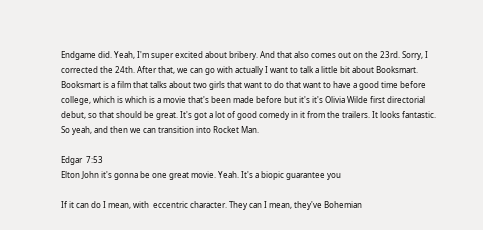Endgame did. Yeah, I'm super excited about bribery. And that also comes out on the 23rd. Sorry, I corrected the 24th. After that, we can go with actually I want to talk a little bit about Booksmart. Booksmart is a film that talks about two girls that want to do that want to have a good time before college, which is which is a movie that's been made before but it's it's Olivia Wilde first directorial debut, so that should be great. It's got a lot of good comedy in it from the trailers. It looks fantastic. So yeah, and then we can transition into Rocket Man.

Edgar  7:53
Elton John it's gonna be one great movie. Yeah. It's a biopic guarantee you

If it can do I mean, with  eccentric character. They can I mean, they've Bohemian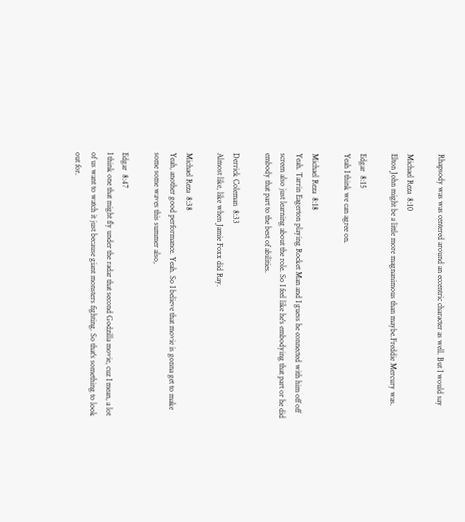Rhapsody was was centered around an eccentric character as well. But I would say

Michael Reza  8:10
Elton John might be a little more magnanimous than maybe.Freddie Mercury was.

Edgar  8:15
Yeah I think we can agree on.

Michael Reza  8:18
Yeah. Tarrin Eagerton playing Rocket Man and I guess he connected with him off off screen also just learning about the role. So I feel like he's embodying that part or he did embody that part to the best of abilities.

Derrick Coleman  8:33
Almost like, like when Jamie Foxx did Ray.

Michael Reza  8:38
Yeah, another good performance. Yeah. So I believe that movie is gonna get to make some some waves this summer also,

Edgar  8:47
I think one that might fly under the radar that second Godzilla movie, cuz I mean, a lot of us want to watch it just because giant monsters fighting. So that's something to look out for.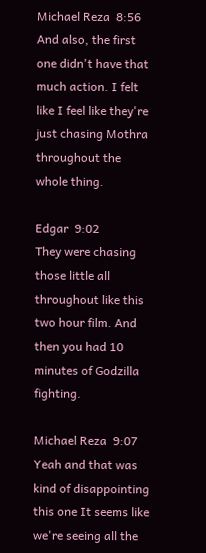Michael Reza  8:56
And also, the first one didn't have that much action. I felt like I feel like they're just chasing Mothra throughout the whole thing.

Edgar  9:02
They were chasing those little all throughout like this two hour film. And then you had 10 minutes of Godzilla fighting.

Michael Reza  9:07
Yeah and that was kind of disappointing this one It seems like we're seeing all the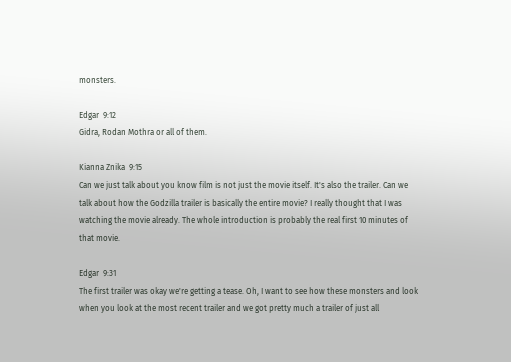monsters.

Edgar  9:12
Gidra, Rodan Mothra or all of them.

Kianna Znika  9:15
Can we just talk about you know film is not just the movie itself. It's also the trailer. Can we talk about how the Godzilla trailer is basically the entire movie? I really thought that I was watching the movie already. The whole introduction is probably the real first 10 minutes of that movie.

Edgar  9:31
The first trailer was okay we're getting a tease. Oh, I want to see how these monsters and look when you look at the most recent trailer and we got pretty much a trailer of just all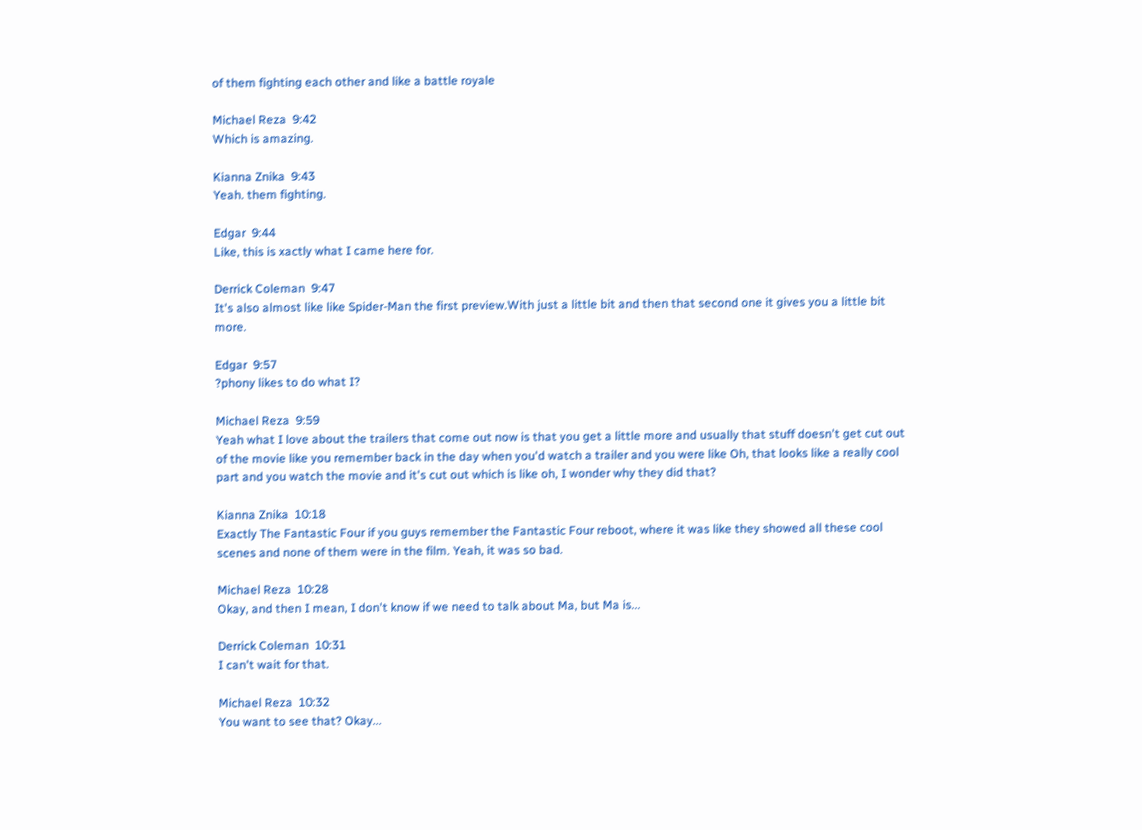of them fighting each other and like a battle royale

Michael Reza  9:42
Which is amazing.

Kianna Znika  9:43
Yeah. them fighting.

Edgar  9:44
Like, this is xactly what I came here for.

Derrick Coleman  9:47
It's also almost like like Spider-Man the first preview.With just a little bit and then that second one it gives you a little bit more.

Edgar  9:57
?phony likes to do what I?

Michael Reza  9:59
Yeah what I love about the trailers that come out now is that you get a little more and usually that stuff doesn't get cut out of the movie like you remember back in the day when you'd watch a trailer and you were like Oh, that looks like a really cool part and you watch the movie and it's cut out which is like oh, I wonder why they did that?

Kianna Znika  10:18
Exactly The Fantastic Four if you guys remember the Fantastic Four reboot, where it was like they showed all these cool scenes and none of them were in the film. Yeah, it was so bad.

Michael Reza  10:28
Okay, and then I mean, I don't know if we need to talk about Ma, but Ma is...

Derrick Coleman  10:31
I can't wait for that.

Michael Reza  10:32
You want to see that? Okay...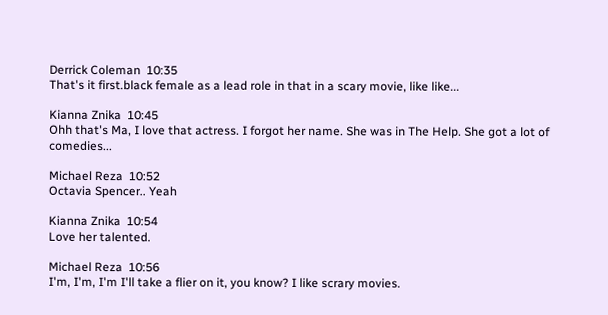Derrick Coleman  10:35
That's it first.black female as a lead role in that in a scary movie, like like...

Kianna Znika  10:45
Ohh that's Ma, I love that actress. I forgot her name. She was in The Help. She got a lot of comedies...

Michael Reza  10:52
Octavia Spencer.. Yeah

Kianna Znika  10:54
Love her talented.

Michael Reza  10:56
I'm, I'm, I'm I'll take a flier on it, you know? I like scrary movies.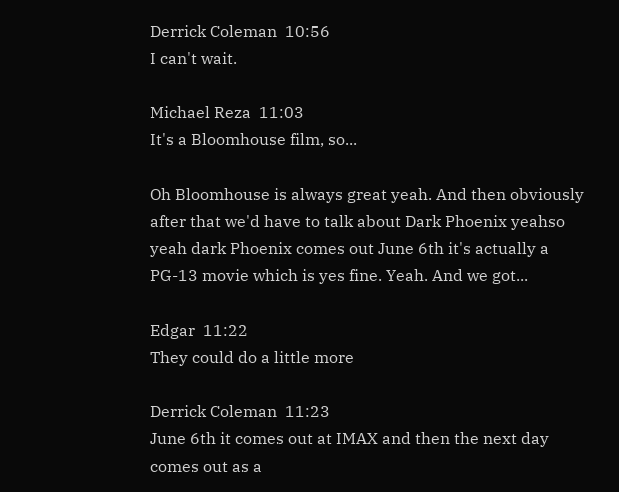Derrick Coleman  10:56
I can't wait.

Michael Reza  11:03
It's a Bloomhouse film, so...

Oh Bloomhouse is always great yeah. And then obviously after that we'd have to talk about Dark Phoenix yeahso yeah dark Phoenix comes out June 6th it's actually a PG-13 movie which is yes fine. Yeah. And we got...

Edgar  11:22
They could do a little more

Derrick Coleman  11:23
June 6th it comes out at IMAX and then the next day comes out as a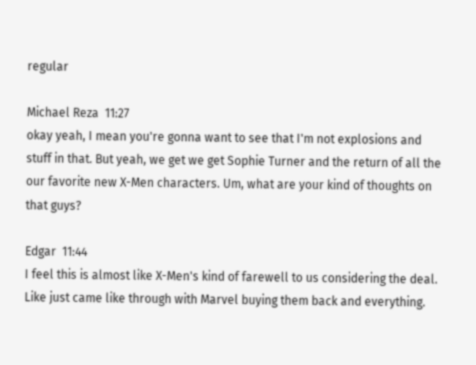regular

Michael Reza  11:27
okay yeah, I mean you're gonna want to see that I'm not explosions and stuff in that. But yeah, we get we get Sophie Turner and the return of all the our favorite new X-Men characters. Um, what are your kind of thoughts on that guys?

Edgar  11:44
I feel this is almost like X-Men's kind of farewell to us considering the deal. Like just came like through with Marvel buying them back and everything.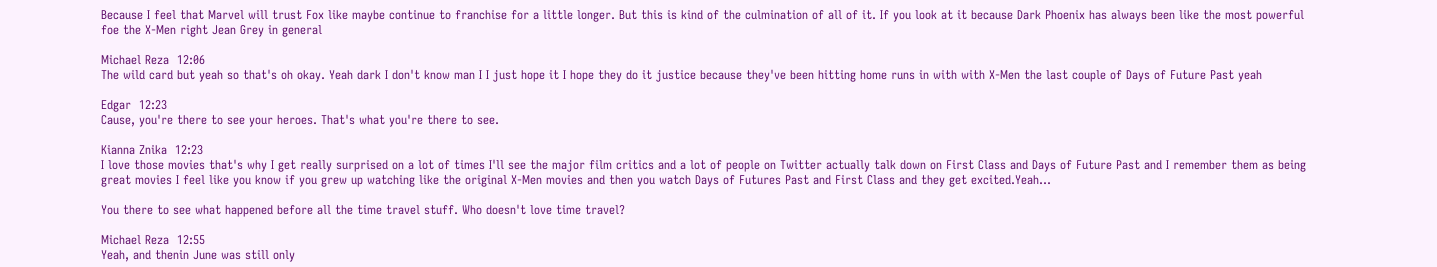Because I feel that Marvel will trust Fox like maybe continue to franchise for a little longer. But this is kind of the culmination of all of it. If you look at it because Dark Phoenix has always been like the most powerful foe the X-Men right Jean Grey in general

Michael Reza  12:06
The wild card but yeah so that's oh okay. Yeah dark I don't know man I I just hope it I hope they do it justice because they've been hitting home runs in with with X-Men the last couple of Days of Future Past yeah

Edgar  12:23
Cause, you're there to see your heroes. That's what you're there to see.

Kianna Znika  12:23
I love those movies that's why I get really surprised on a lot of times I'll see the major film critics and a lot of people on Twitter actually talk down on First Class and Days of Future Past and I remember them as being great movies I feel like you know if you grew up watching like the original X-Men movies and then you watch Days of Futures Past and First Class and they get excited.Yeah...

You there to see what happened before all the time travel stuff. Who doesn't love time travel?

Michael Reza  12:55
Yeah, and thenin June was still only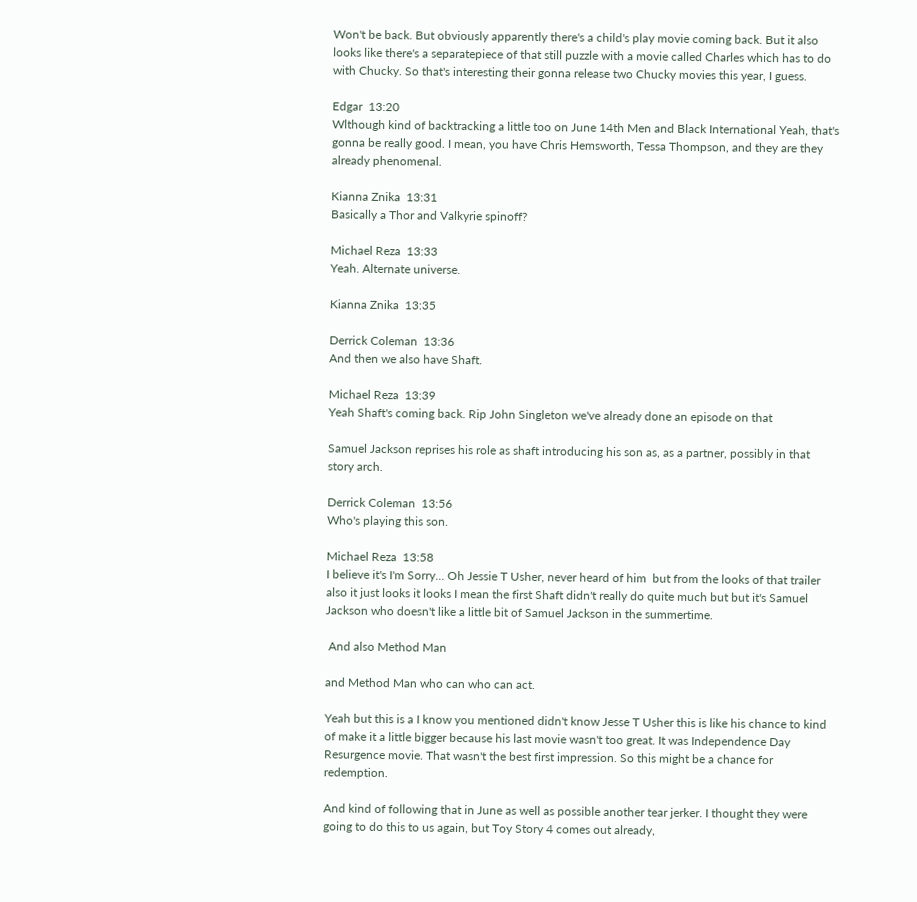Won't be back. But obviously apparently there's a child's play movie coming back. But it also looks like there's a separatepiece of that still puzzle with a movie called Charles which has to do with Chucky. So that's interesting their gonna release two Chucky movies this year, I guess.

Edgar  13:20
Wlthough kind of backtracking a little too on June 14th Men and Black International Yeah, that's gonna be really good. I mean, you have Chris Hemsworth, Tessa Thompson, and they are they already phenomenal.

Kianna Znika  13:31
Basically a Thor and Valkyrie spinoff?

Michael Reza  13:33
Yeah. Alternate universe.

Kianna Znika  13:35

Derrick Coleman  13:36
And then we also have Shaft.

Michael Reza  13:39
Yeah Shaft's coming back. Rip John Singleton we've already done an episode on that

Samuel Jackson reprises his role as shaft introducing his son as, as a partner, possibly in that story arch.

Derrick Coleman  13:56
Who's playing this son.

Michael Reza  13:58
I believe it's I'm Sorry... Oh Jessie T Usher, never heard of him  but from the looks of that trailer also it just looks it looks I mean the first Shaft didn't really do quite much but but it's Samuel Jackson who doesn't like a little bit of Samuel Jackson in the summertime.

 And also Method Man

and Method Man who can who can act.

Yeah but this is a I know you mentioned didn't know Jesse T Usher this is like his chance to kind of make it a little bigger because his last movie wasn't too great. It was Independence Day Resurgence movie. That wasn't the best first impression. So this might be a chance for redemption.

And kind of following that in June as well as possible another tear jerker. I thought they were going to do this to us again, but Toy Story 4 comes out already,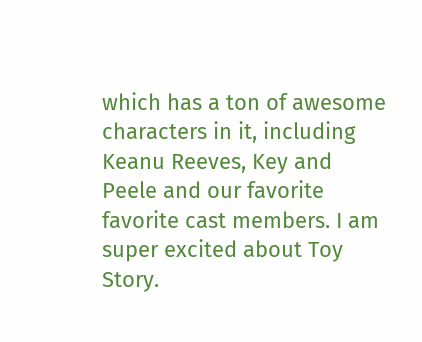which has a ton of awesome characters in it, including Keanu Reeves, Key and Peele and our favorite favorite cast members. I am super excited about Toy Story.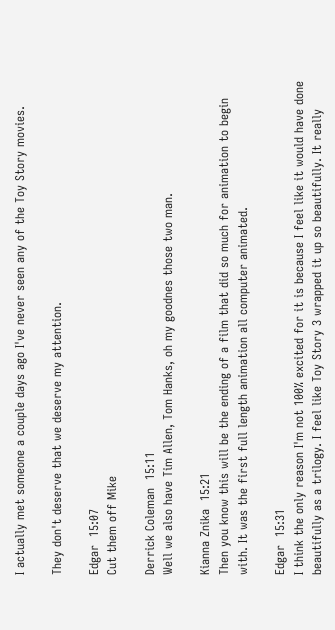I actually met someone a couple days ago I've never seen any of the Toy Story movies.

They don't deserve that we deserve my attention.

Edgar  15:07
Cut them off Mike

Derrick Coleman  15:11
Well we also have Tim Allen, Tom Hanks, oh my goodnes those two man.

Kianna Znika  15:21
Then you know this will be the ending of a film that did so much for animation to begin with. It was the first full length animation all computer animated.

Edgar  15:31
I think the only reason I'm not 100% excited for it is because I feel like it would have done beautifully as a trilogy. I feel like Toy Story 3 wrapped it up so beautifully. It really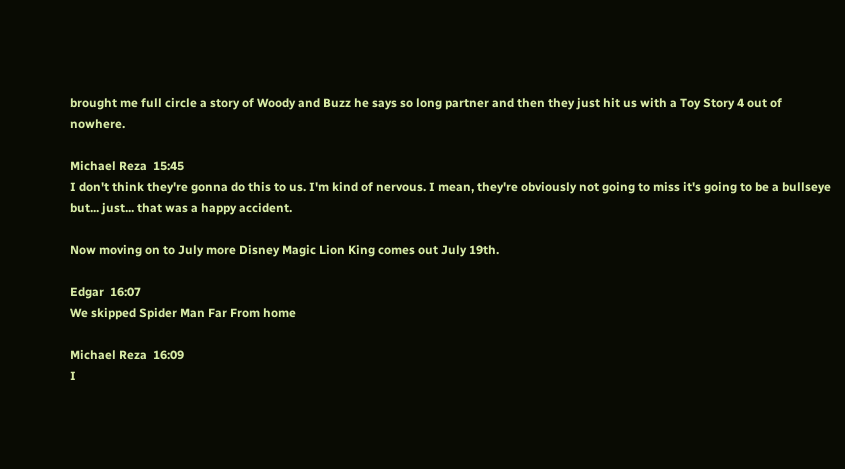brought me full circle a story of Woody and Buzz he says so long partner and then they just hit us with a Toy Story 4 out of nowhere.

Michael Reza  15:45
I don't think they're gonna do this to us. I'm kind of nervous. I mean, they're obviously not going to miss it's going to be a bullseye but... just... that was a happy accident.

Now moving on to July more Disney Magic Lion King comes out July 19th.

Edgar  16:07
We skipped Spider Man Far From home

Michael Reza  16:09
I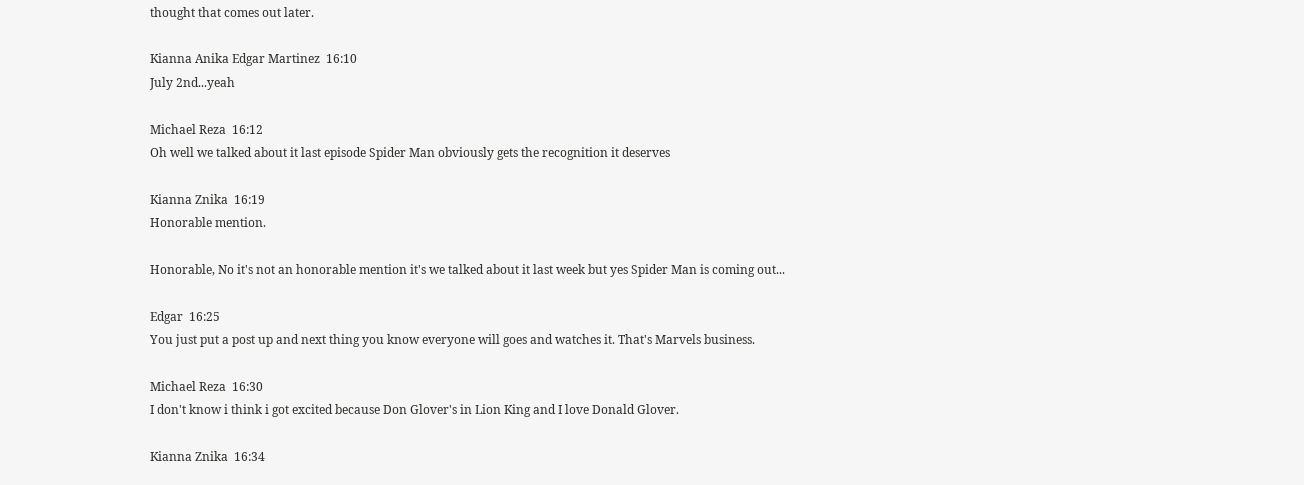thought that comes out later.

Kianna Anika Edgar Martinez  16:10
July 2nd...yeah

Michael Reza  16:12
Oh well we talked about it last episode Spider Man obviously gets the recognition it deserves

Kianna Znika  16:19
Honorable mention.

Honorable, No it's not an honorable mention it's we talked about it last week but yes Spider Man is coming out...

Edgar  16:25
You just put a post up and next thing you know everyone will goes and watches it. That's Marvels business.

Michael Reza  16:30
I don't know i think i got excited because Don Glover's in Lion King and I love Donald Glover.

Kianna Znika  16:34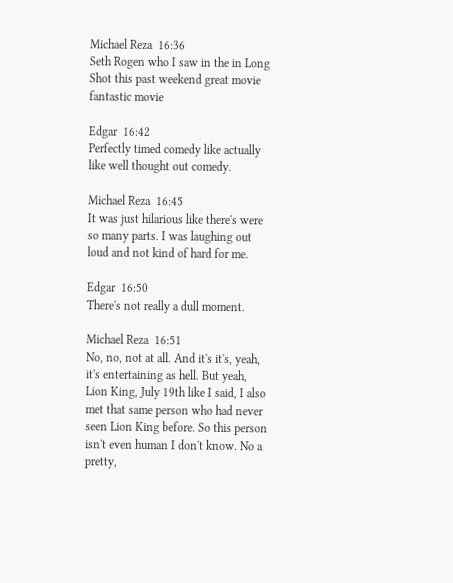Michael Reza  16:36
Seth Rogen who I saw in the in Long Shot this past weekend great movie fantastic movie

Edgar  16:42
Perfectly timed comedy like actually like well thought out comedy.

Michael Reza  16:45
It was just hilarious like there's were so many parts. I was laughing out loud and not kind of hard for me.

Edgar  16:50
There's not really a dull moment.

Michael Reza  16:51
No, no, not at all. And it's it's, yeah, it's entertaining as hell. But yeah, Lion King, July 19th like I said, I also met that same person who had never seen Lion King before. So this person isn't even human I don't know. No a pretty,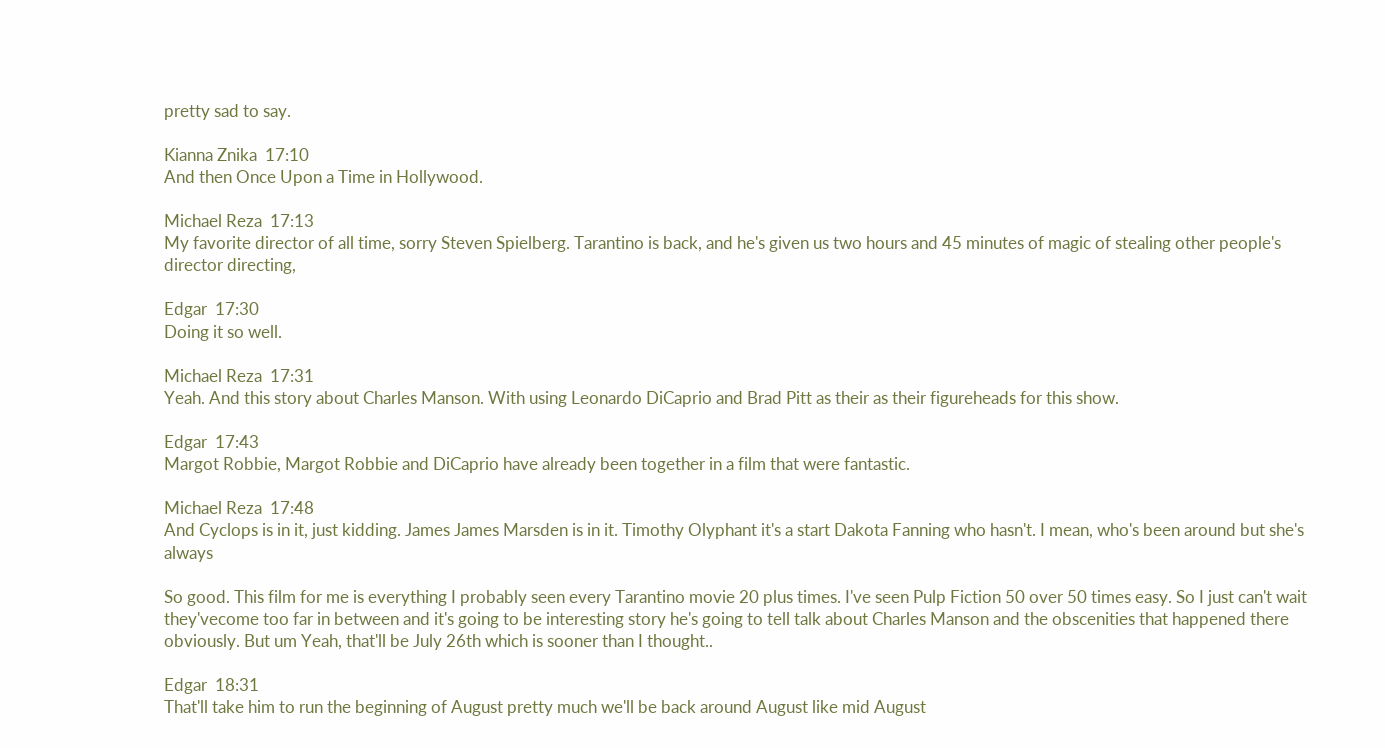pretty sad to say.

Kianna Znika  17:10
And then Once Upon a Time in Hollywood.

Michael Reza  17:13
My favorite director of all time, sorry Steven Spielberg. Tarantino is back, and he's given us two hours and 45 minutes of magic of stealing other people's director directing,

Edgar  17:30
Doing it so well.

Michael Reza  17:31
Yeah. And this story about Charles Manson. With using Leonardo DiCaprio and Brad Pitt as their as their figureheads for this show.

Edgar  17:43
Margot Robbie, Margot Robbie and DiCaprio have already been together in a film that were fantastic.

Michael Reza  17:48
And Cyclops is in it, just kidding. James James Marsden is in it. Timothy Olyphant it's a start Dakota Fanning who hasn't. I mean, who's been around but she's always

So good. This film for me is everything I probably seen every Tarantino movie 20 plus times. I've seen Pulp Fiction 50 over 50 times easy. So I just can't wait they'vecome too far in between and it's going to be interesting story he's going to tell talk about Charles Manson and the obscenities that happened there obviously. But um Yeah, that'll be July 26th which is sooner than I thought..

Edgar  18:31
That'll take him to run the beginning of August pretty much we'll be back around August like mid August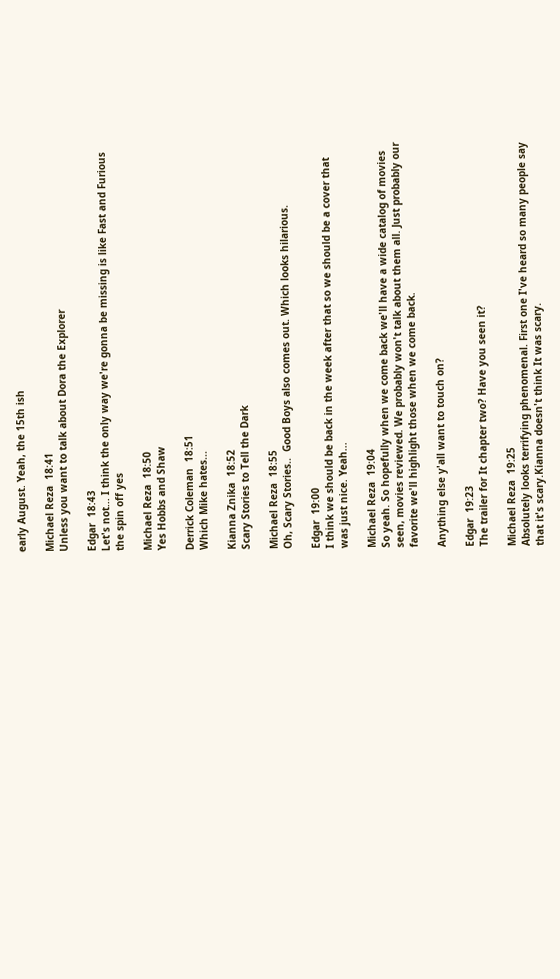early August. Yeah, the 15th ish

Michael Reza  18:41
Unless you want to talk about Dora the Explorer

Edgar  18:43
Let's not... I think the only way we're gonna be missing is like Fast and Furious the spin off yes

Michael Reza  18:50
Yes Hobbs and Shaw

Derrick Coleman  18:51
Which Mike hates...

Kianna Znika  18:52
Scary Stories to Tell the Dark

Michael Reza  18:55
Oh, Scary Stories..  Good Boys also comes out. Which looks hilarious.

Edgar  19:00
I think we should be back in the week after that so we should be a cover that was just nice. Yeah...

Michael Reza  19:04
So yeah. So hopefully when we come back we'll have a wide catalog of movies seen, movies reviewed. We probably won't talk about them all. Just probably our favorite we'll highlight those when we come back.

Anything else y'all want to touch on?

Edgar  19:23
The trailer for It chapter two? Have you seen it?

Michael Reza  19:25
Absolutely looks terrifying phenomenal. First one I've heard so many people say that it's scary.Kianna doesn't think It was scary.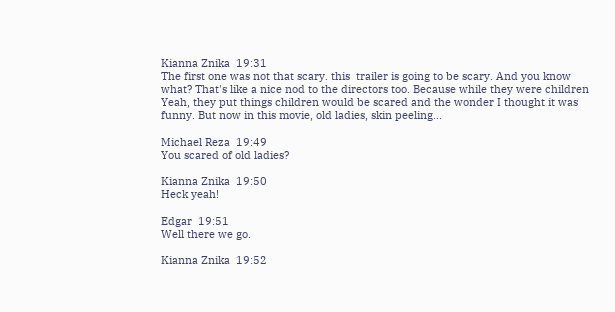Kianna Znika  19:31
The first one was not that scary. this  trailer is going to be scary. And you know what? That's like a nice nod to the directors too. Because while they were children Yeah, they put things children would be scared and the wonder I thought it was funny. But now in this movie, old ladies, skin peeling...

Michael Reza  19:49
You scared of old ladies?

Kianna Znika  19:50
Heck yeah!

Edgar  19:51
Well there we go.

Kianna Znika  19:52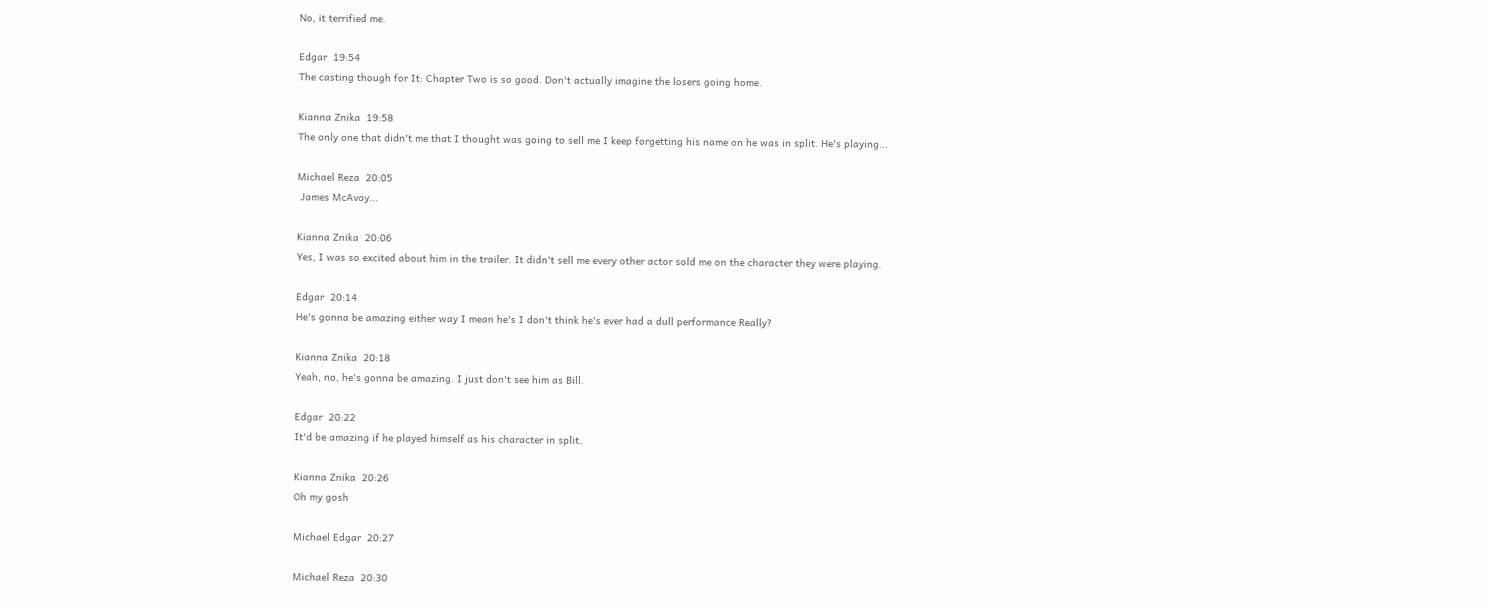No, it terrified me.

Edgar  19:54
The casting though for It: Chapter Two is so good. Don't actually imagine the losers going home.

Kianna Znika  19:58
The only one that didn't me that I thought was going to sell me I keep forgetting his name on he was in split. He's playing...

Michael Reza  20:05
 James McAvoy...

Kianna Znika  20:06
Yes, I was so excited about him in the trailer. It didn't sell me every other actor sold me on the character they were playing.

Edgar  20:14
He's gonna be amazing either way I mean he's I don't think he's ever had a dull performance Really?

Kianna Znika  20:18
Yeah, no, he's gonna be amazing. I just don't see him as Bill.

Edgar  20:22
It'd be amazing if he played himself as his character in split.

Kianna Znika  20:26
Oh my gosh

Michael Edgar  20:27

Michael Reza  20:30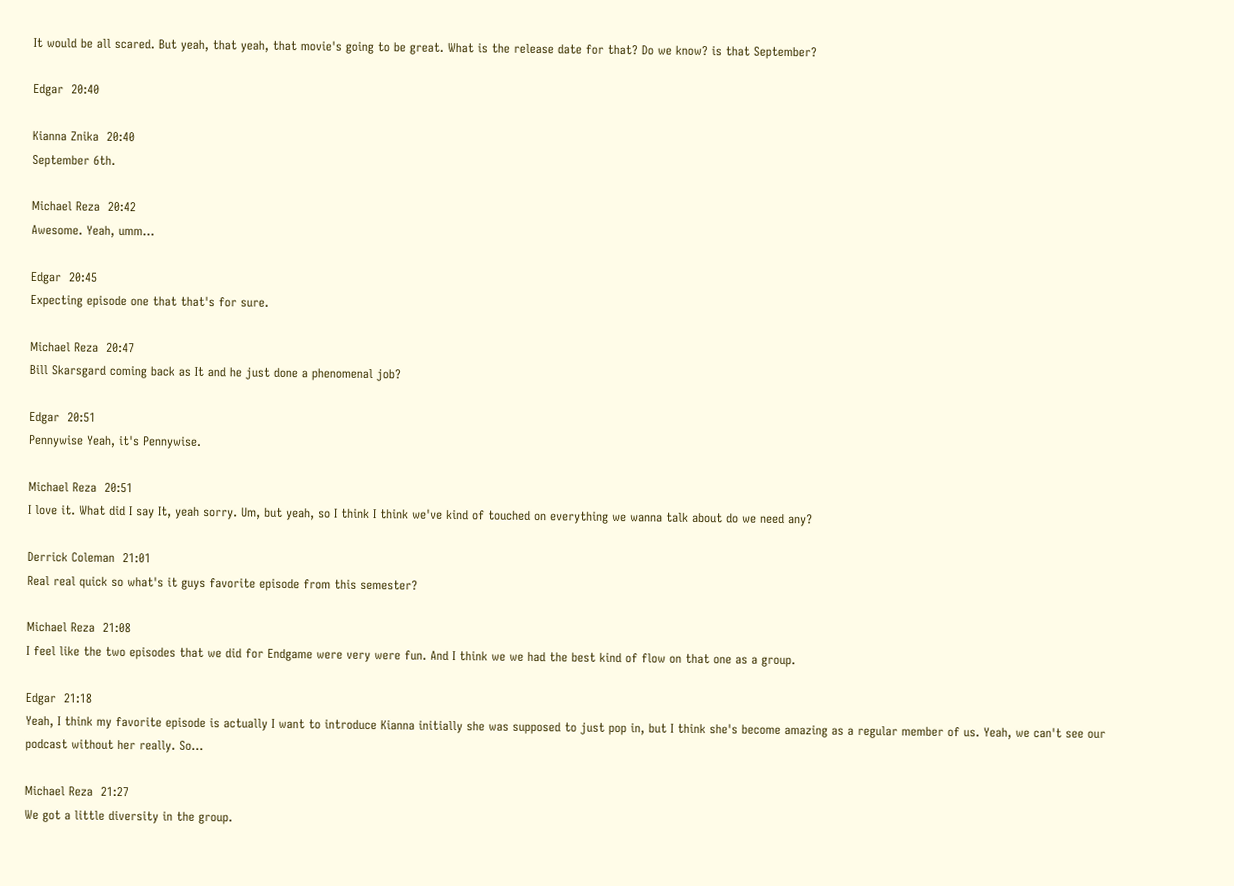It would be all scared. But yeah, that yeah, that movie's going to be great. What is the release date for that? Do we know? is that September?

Edgar  20:40

Kianna Znika  20:40
September 6th.

Michael Reza  20:42
Awesome. Yeah, umm...

Edgar  20:45
Expecting episode one that that's for sure.

Michael Reza  20:47
Bill Skarsgard coming back as It and he just done a phenomenal job?

Edgar  20:51
Pennywise Yeah, it's Pennywise.

Michael Reza  20:51
I love it. What did I say It, yeah sorry. Um, but yeah, so I think I think we've kind of touched on everything we wanna talk about do we need any?

Derrick Coleman  21:01
Real real quick so what's it guys favorite episode from this semester?

Michael Reza  21:08
I feel like the two episodes that we did for Endgame were very were fun. And I think we we had the best kind of flow on that one as a group.

Edgar  21:18
Yeah, I think my favorite episode is actually I want to introduce Kianna initially she was supposed to just pop in, but I think she's become amazing as a regular member of us. Yeah, we can't see our podcast without her really. So...

Michael Reza  21:27
We got a little diversity in the group.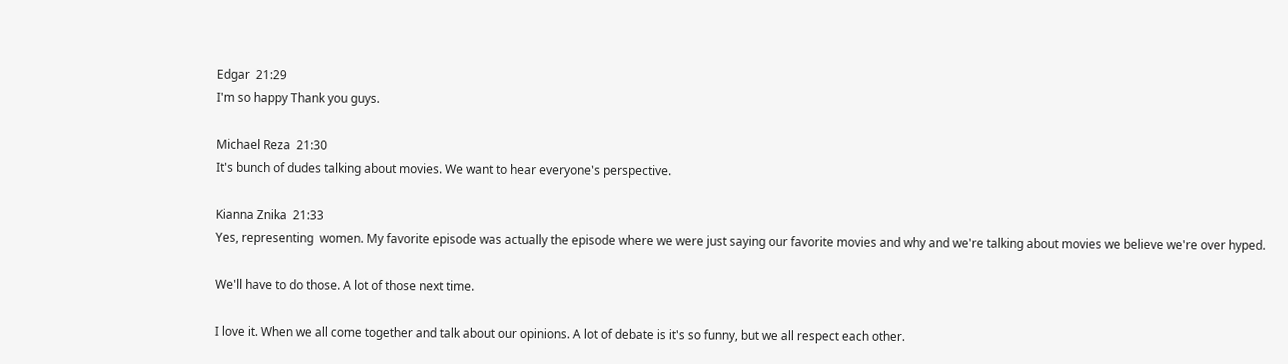Edgar  21:29
I'm so happy Thank you guys.

Michael Reza  21:30
It's bunch of dudes talking about movies. We want to hear everyone's perspective.

Kianna Znika  21:33
Yes, representing  women. My favorite episode was actually the episode where we were just saying our favorite movies and why and we're talking about movies we believe we're over hyped.

We'll have to do those. A lot of those next time.

I love it. When we all come together and talk about our opinions. A lot of debate is it's so funny, but we all respect each other.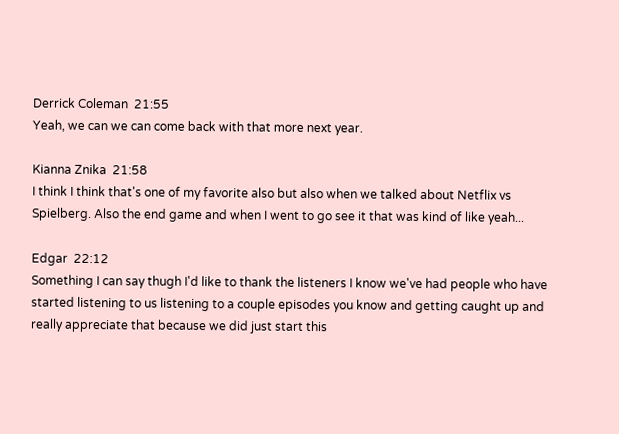Derrick Coleman  21:55
Yeah, we can we can come back with that more next year.

Kianna Znika  21:58
I think I think that's one of my favorite also but also when we talked about Netflix vs Spielberg. Also the end game and when I went to go see it that was kind of like yeah...

Edgar  22:12
Something I can say thugh I'd like to thank the listeners I know we've had people who have started listening to us listening to a couple episodes you know and getting caught up and really appreciate that because we did just start this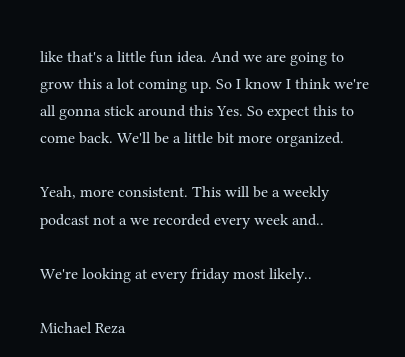like that's a little fun idea. And we are going to grow this a lot coming up. So I know I think we're all gonna stick around this Yes. So expect this to come back. We'll be a little bit more organized.

Yeah, more consistent. This will be a weekly podcast not a we recorded every week and..

We're looking at every friday most likely..

Michael Reza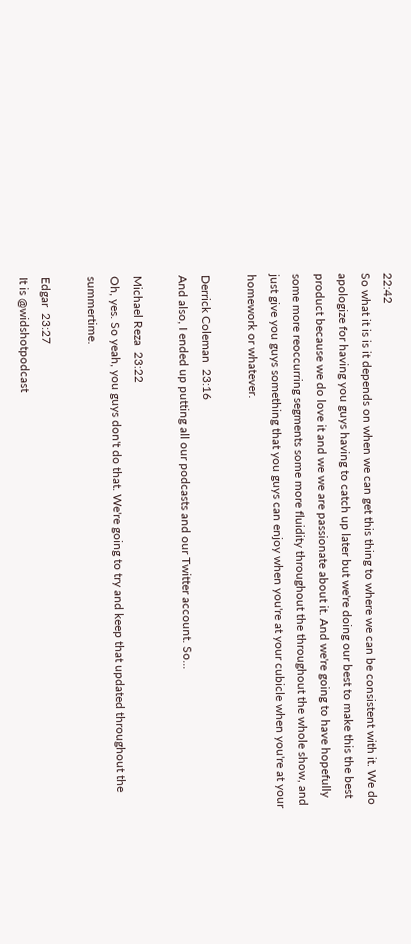22:42
So what it is is it depends on when we can get this thing to where we can be consistent with it. We do apologize for having you guys having to catch up later but we're doing our best to make this the best product because we do love it and we we are passionate about it. And we're going to have hopefully some more reoccurring segments some more fluidity throughout the throughout the whole show, and just give you guys something that you guys can enjoy when you're at your cubicle when you're at your homework or whatever.

Derrick Coleman  23:16
And also, I ended up putting all our podcasts and our Twitter account. So...

Michael Reza  23:22
Oh, yes. So yeah, you guys don't do that. We're going to try and keep that updated throughout the summertime.

Edgar  23:27
It is @widshotpodcast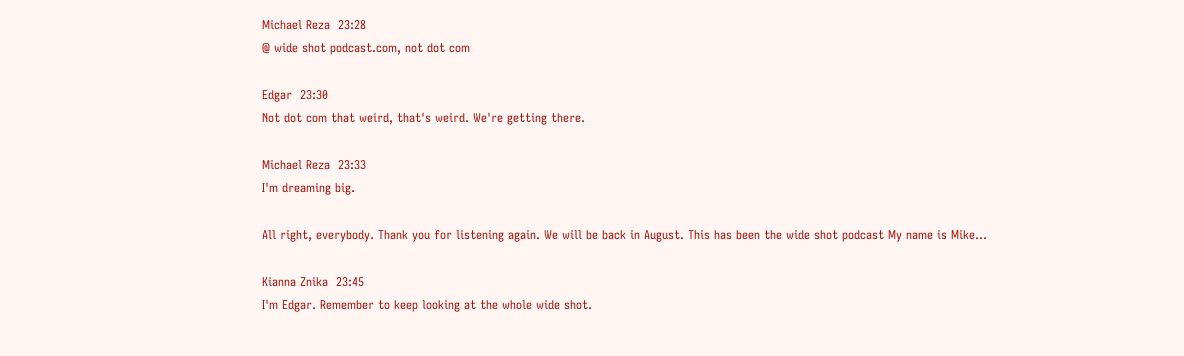Michael Reza  23:28
@ wide shot podcast.com, not dot com

Edgar  23:30
Not dot com that weird, that's weird. We're getting there.

Michael Reza  23:33
I'm dreaming big.

All right, everybody. Thank you for listening again. We will be back in August. This has been the wide shot podcast My name is Mike...

Kianna Znika  23:45
I'm Edgar. Remember to keep looking at the whole wide shot.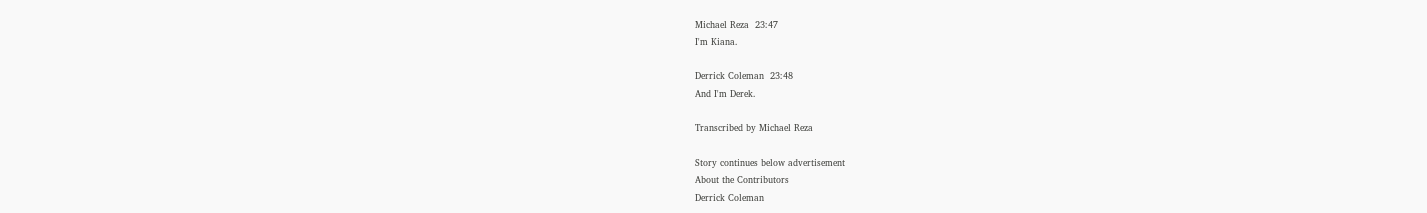Michael Reza  23:47
I'm Kiana.

Derrick Coleman  23:48
And I'm Derek.

Transcribed by Michael Reza

Story continues below advertisement
About the Contributors
Derrick Coleman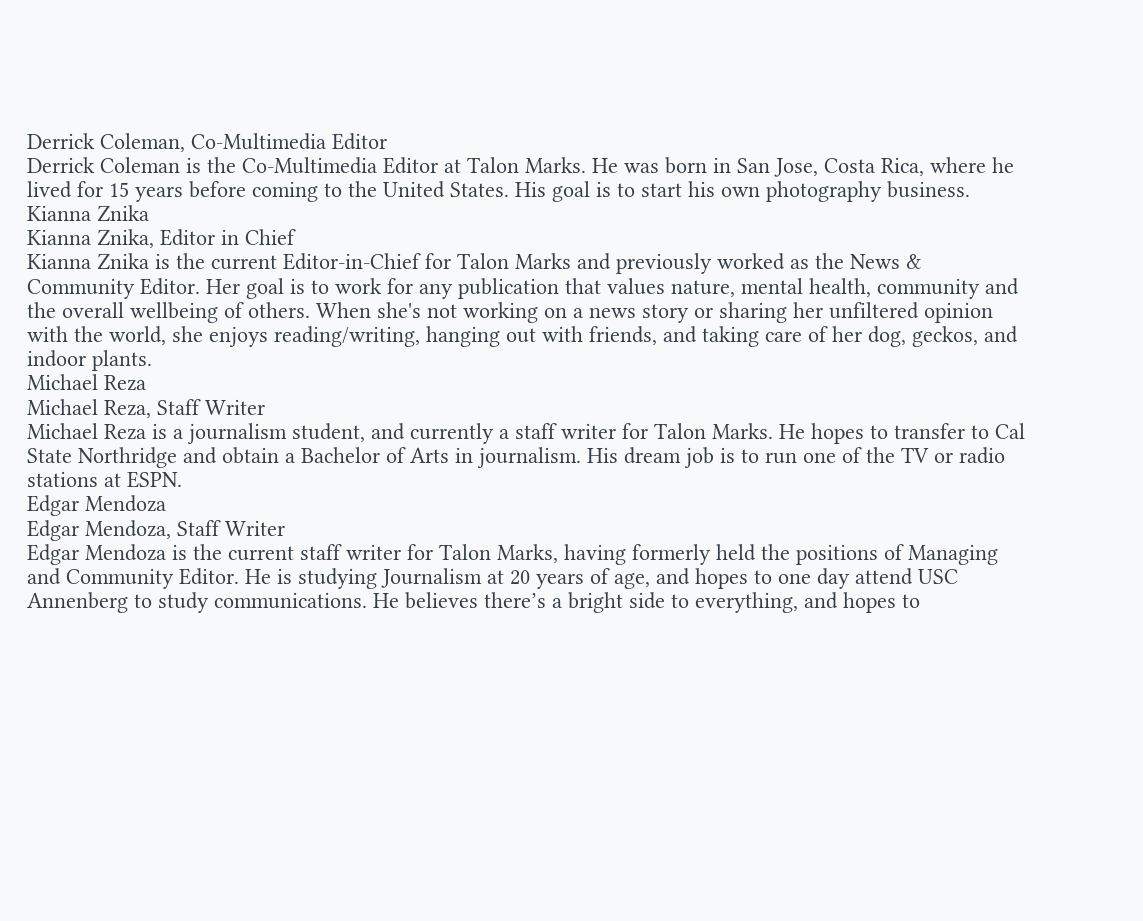Derrick Coleman, Co-Multimedia Editor
Derrick Coleman is the Co-Multimedia Editor at Talon Marks. He was born in San Jose, Costa Rica, where he lived for 15 years before coming to the United States. His goal is to start his own photography business.
Kianna Znika
Kianna Znika, Editor in Chief
Kianna Znika is the current Editor-in-Chief for Talon Marks and previously worked as the News & Community Editor. Her goal is to work for any publication that values nature, mental health, community and the overall wellbeing of others. When she's not working on a news story or sharing her unfiltered opinion with the world, she enjoys reading/writing, hanging out with friends, and taking care of her dog, geckos, and indoor plants.
Michael Reza
Michael Reza, Staff Writer
Michael Reza is a journalism student, and currently a staff writer for Talon Marks. He hopes to transfer to Cal State Northridge and obtain a Bachelor of Arts in journalism. His dream job is to run one of the TV or radio stations at ESPN.
Edgar Mendoza
Edgar Mendoza, Staff Writer
Edgar Mendoza is the current staff writer for Talon Marks, having formerly held the positions of Managing and Community Editor. He is studying Journalism at 20 years of age, and hopes to one day attend USC Annenberg to study communications. He believes there’s a bright side to everything, and hopes to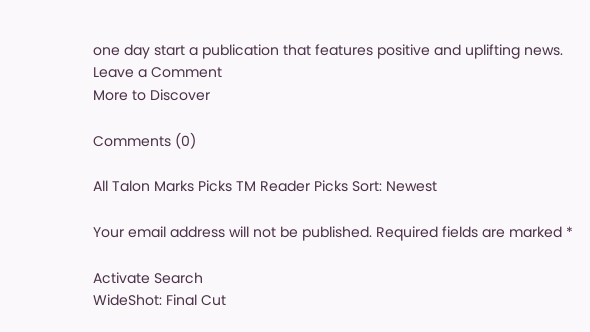one day start a publication that features positive and uplifting news.
Leave a Comment
More to Discover

Comments (0)

All Talon Marks Picks TM Reader Picks Sort: Newest

Your email address will not be published. Required fields are marked *

Activate Search
WideShot: Final Cut